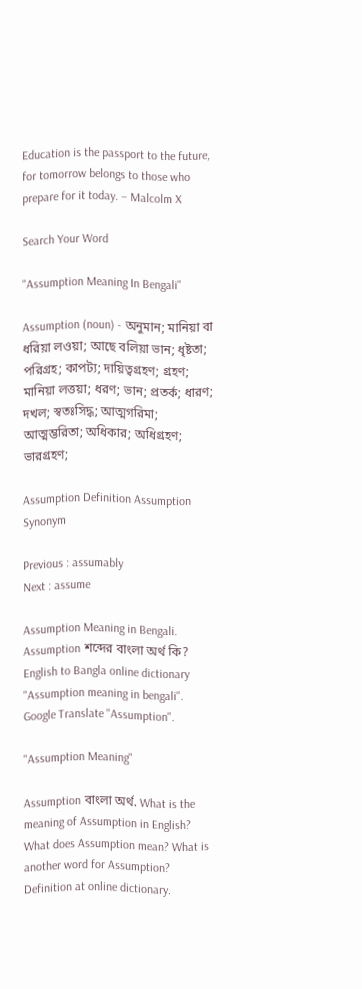Education is the passport to the future, for tomorrow belongs to those who prepare for it today. – Malcolm X

Search Your Word

"Assumption Meaning In Bengali"

Assumption (noun) - অনুমান; মানিয়া বা ধরিয়া লওয়া; আছে বলিয়া ভান; ধৃষ্টতা; পরিগ্রহ; কাপট্য; দায়িত্বগ্রহণ; গ্রহণ; মানিয়া লত্তয়া; ধরণ; ভান; প্রতর্ক; ধারণ; দখল; স্বতঃসিদ্ধ; আত্মগরিমা; আত্মম্ভরিতা; অধিকার; অধিগ্রহণ; ভারগ্রহণ;

Assumption Definition Assumption Synonym

Previous : assumably
Next : assume

Assumption Meaning in Bengali. Assumption শব্দের বাংলা অর্থ কি? English to Bangla online dictionary "Assumption meaning in bengali". Google Translate "Assumption".

"Assumption Meaning"

Assumption বাংলা অর্থ. What is the meaning of Assumption in English? What does Assumption mean? What is another word for Assumption? Definition at online dictionary.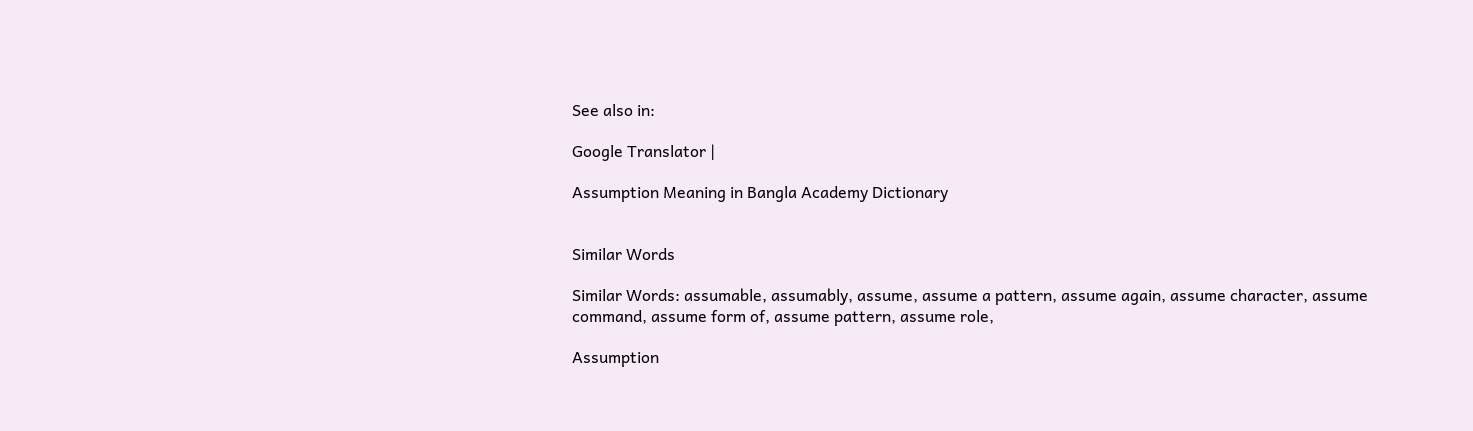See also in:

Google Translator |

Assumption Meaning in Bangla Academy Dictionary


Similar Words

Similar Words: assumable, assumably, assume, assume a pattern, assume again, assume character, assume command, assume form of, assume pattern, assume role,

Assumption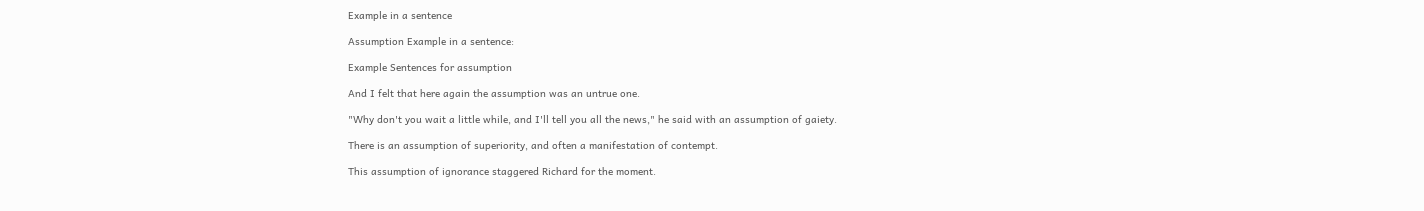Example in a sentence

Assumption Example in a sentence:

Example Sentences for assumption

And I felt that here again the assumption was an untrue one.

"Why don't you wait a little while, and I'll tell you all the news," he said with an assumption of gaiety.

There is an assumption of superiority, and often a manifestation of contempt.

This assumption of ignorance staggered Richard for the moment.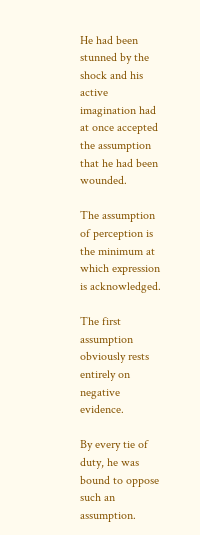He had been stunned by the shock and his active imagination had at once accepted the assumption that he had been wounded.

The assumption of perception is the minimum at which expression is acknowledged.

The first assumption obviously rests entirely on negative evidence.

By every tie of duty, he was bound to oppose such an assumption.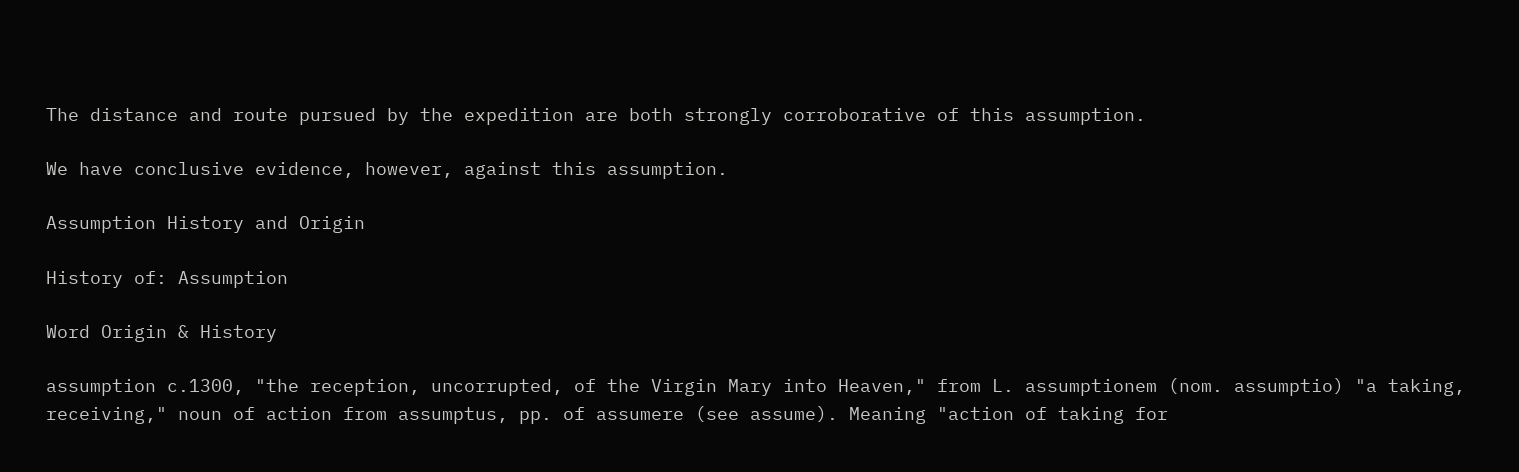The distance and route pursued by the expedition are both strongly corroborative of this assumption.

We have conclusive evidence, however, against this assumption.

Assumption History and Origin

History of: Assumption

Word Origin & History

assumption c.1300, "the reception, uncorrupted, of the Virgin Mary into Heaven," from L. assumptionem (nom. assumptio) "a taking, receiving," noun of action from assumptus, pp. of assumere (see assume). Meaning "action of taking for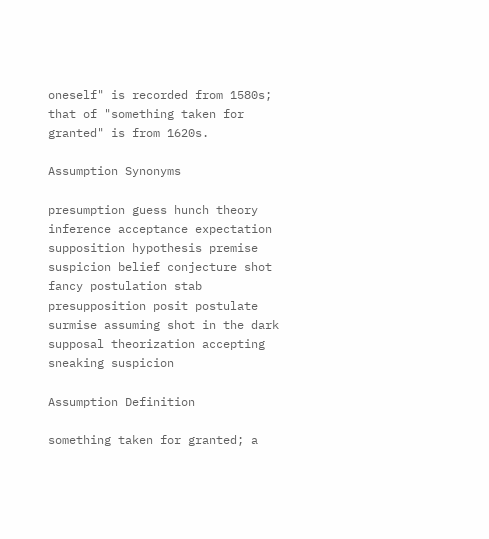oneself" is recorded from 1580s; that of "something taken for granted" is from 1620s.

Assumption Synonyms

presumption guess hunch theory inference acceptance expectation supposition hypothesis premise suspicion belief conjecture shot fancy postulation stab presupposition posit postulate surmise assuming shot in the dark supposal theorization accepting sneaking suspicion

Assumption Definition

something taken for granted; a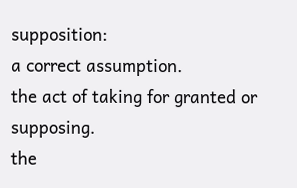supposition:
a correct assumption.
the act of taking for granted or supposing.
the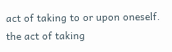act of taking to or upon oneself.
the act of taking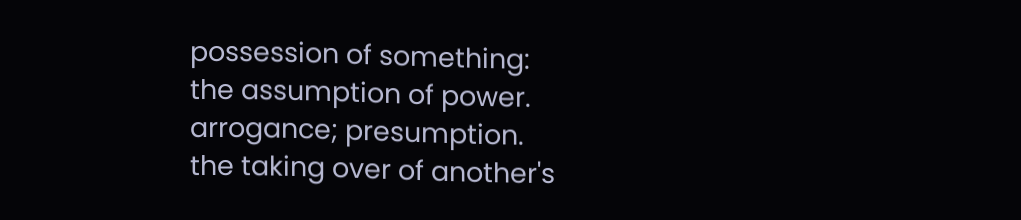possession of something:
the assumption of power.
arrogance; presumption.
the taking over of another's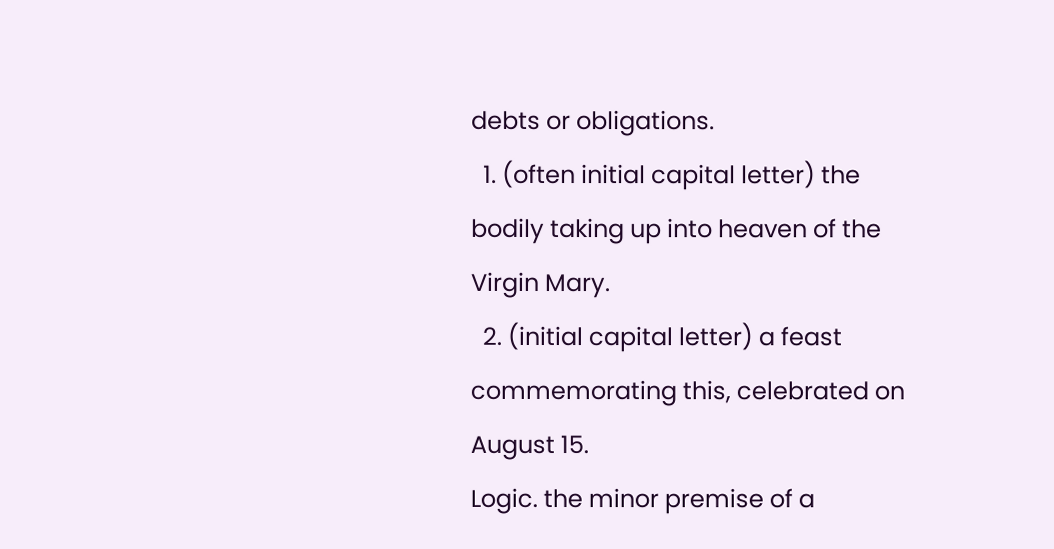debts or obligations.
  1. (often initial capital letter) the bodily taking up into heaven of the Virgin Mary.
  2. (initial capital letter) a feast commemorating this, celebrated on August 15.
Logic. the minor premise of a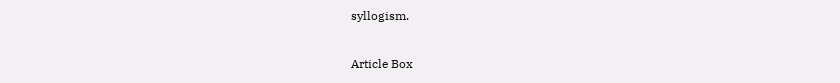syllogism.

Article Box